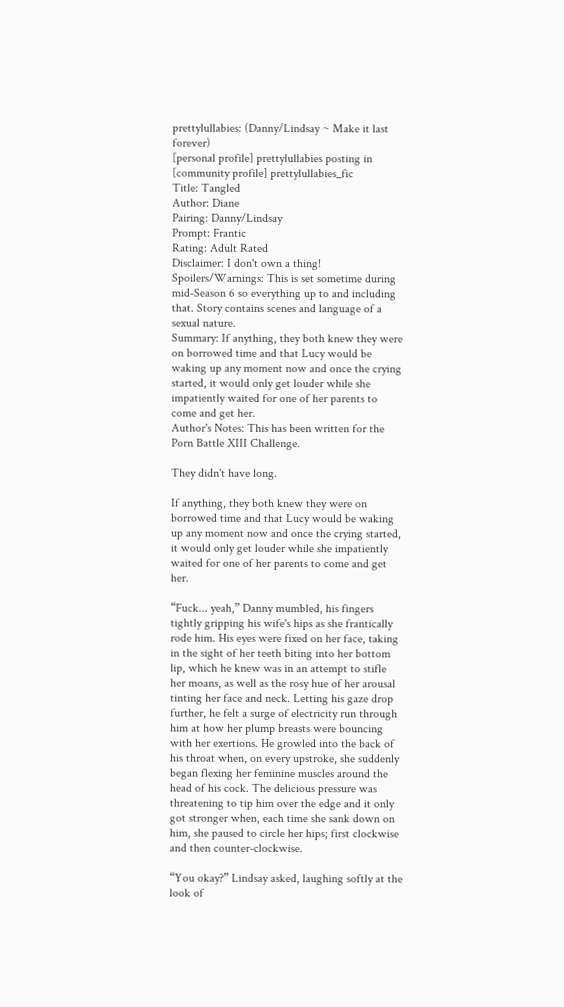prettylullabies: (Danny/Lindsay ~ Make it last forever)
[personal profile] prettylullabies posting in [community profile] prettylullabies_fic
Title: Tangled
Author: Diane
Pairing: Danny/Lindsay
Prompt: Frantic
Rating: Adult Rated
Disclaimer: I don't own a thing!
Spoilers/Warnings: This is set sometime during mid-Season 6 so everything up to and including that. Story contains scenes and language of a sexual nature.
Summary: If anything, they both knew they were on borrowed time and that Lucy would be waking up any moment now and once the crying started, it would only get louder while she impatiently waited for one of her parents to come and get her.
Author's Notes: This has been written for the Porn Battle XIII Challenge.

They didn't have long.

If anything, they both knew they were on borrowed time and that Lucy would be waking up any moment now and once the crying started, it would only get louder while she impatiently waited for one of her parents to come and get her.

“Fuck... yeah,” Danny mumbled, his fingers tightly gripping his wife's hips as she frantically rode him. His eyes were fixed on her face, taking in the sight of her teeth biting into her bottom lip, which he knew was in an attempt to stifle her moans, as well as the rosy hue of her arousal tinting her face and neck. Letting his gaze drop further, he felt a surge of electricity run through him at how her plump breasts were bouncing with her exertions. He growled into the back of his throat when, on every upstroke, she suddenly began flexing her feminine muscles around the head of his cock. The delicious pressure was threatening to tip him over the edge and it only got stronger when, each time she sank down on him, she paused to circle her hips; first clockwise and then counter-clockwise.

“You okay?” Lindsay asked, laughing softly at the look of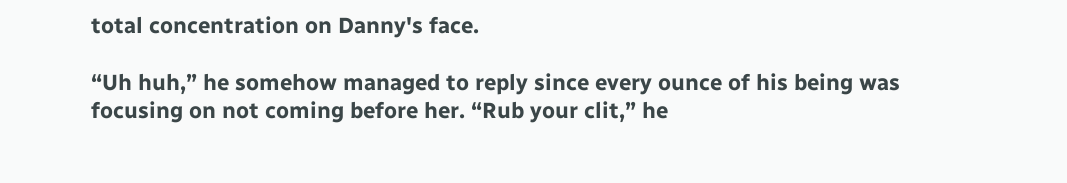total concentration on Danny's face.

“Uh huh,” he somehow managed to reply since every ounce of his being was focusing on not coming before her. “Rub your clit,” he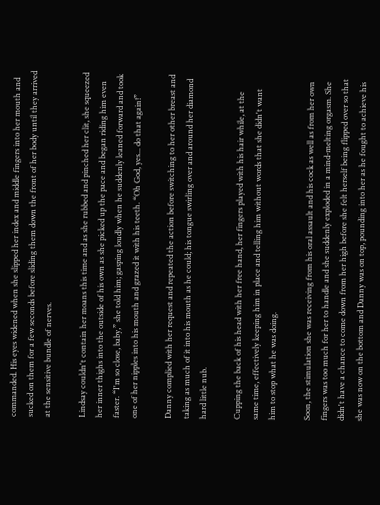commanded. His eyes widened when she slipped her index and middle fingers into her mouth and sucked on them for a few seconds before sliding them down the front of her body until they arrived at the sensitive bundle of nerves.

Lindsay couldn't contain her moans this time and as she rubbed and pinched her clit, she squeezed her inner thighs into the outside of his own as she picked up the pace and began riding him even faster. “I'm so close, baby,” she told him; gasping loudly when he suddenly leaned forward and took one of her nipples into his mouth and grazed it with his teeth. “Oh God, yes... do that again!”

Danny complied with her request and repeated the action before switching to her other breast and taking as much of it into his mouth as he could; his tongue swirling over and around her diamond hard little nub.

Cupping the back of his head with her free hand, her fingers played with his hair while, at the same time, effectively keeping him in place and telling him without words that she didn't want him to stop what he was doing.

Soon, the stimulation she was receiving from his oral assault and his cock as well as from her own fingers was too much for her to handle and she suddenly exploded in a mind-melting orgasm. She didn't have a chance to come down from her high before she felt herself being flipped over so that she was now on the bottom and Danny was on top, pounding into her as he fought to achieve his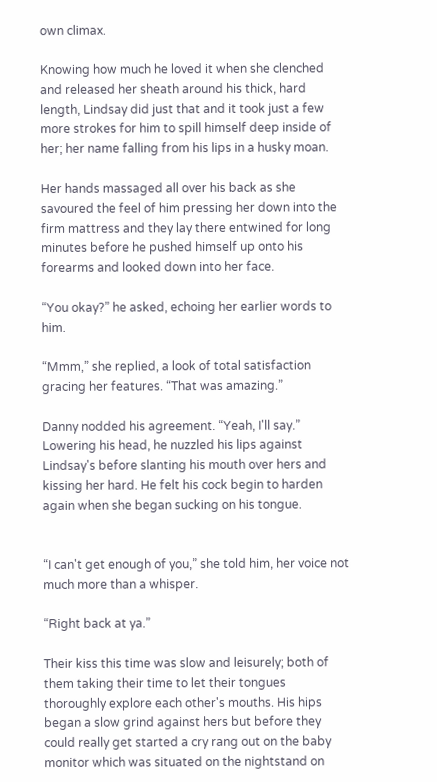own climax.

Knowing how much he loved it when she clenched and released her sheath around his thick, hard length, Lindsay did just that and it took just a few more strokes for him to spill himself deep inside of her; her name falling from his lips in a husky moan.

Her hands massaged all over his back as she savoured the feel of him pressing her down into the firm mattress and they lay there entwined for long minutes before he pushed himself up onto his forearms and looked down into her face.

“You okay?” he asked, echoing her earlier words to him.

“Mmm,” she replied, a look of total satisfaction gracing her features. “That was amazing.”

Danny nodded his agreement. “Yeah, I'll say.” Lowering his head, he nuzzled his lips against Lindsay's before slanting his mouth over hers and kissing her hard. He felt his cock begin to harden again when she began sucking on his tongue.


“I can't get enough of you,” she told him, her voice not much more than a whisper.

“Right back at ya.”

Their kiss this time was slow and leisurely; both of them taking their time to let their tongues thoroughly explore each other's mouths. His hips began a slow grind against hers but before they could really get started a cry rang out on the baby monitor which was situated on the nightstand on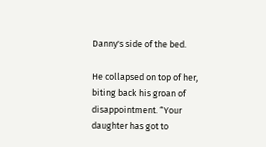Danny's side of the bed.

He collapsed on top of her, biting back his groan of disappointment. “Your daughter has got to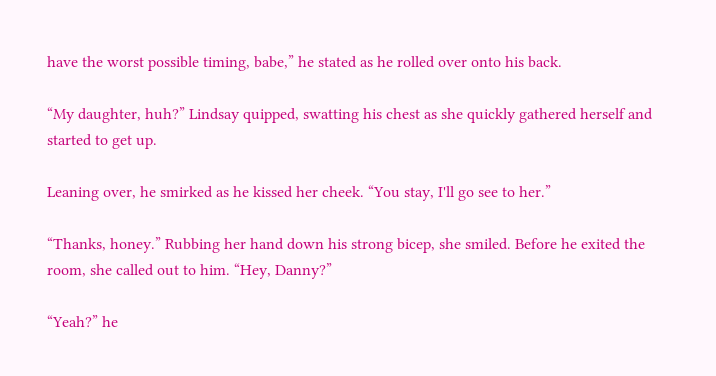have the worst possible timing, babe,” he stated as he rolled over onto his back.

“My daughter, huh?” Lindsay quipped, swatting his chest as she quickly gathered herself and started to get up.

Leaning over, he smirked as he kissed her cheek. “You stay, I'll go see to her.”

“Thanks, honey.” Rubbing her hand down his strong bicep, she smiled. Before he exited the room, she called out to him. “Hey, Danny?”

“Yeah?” he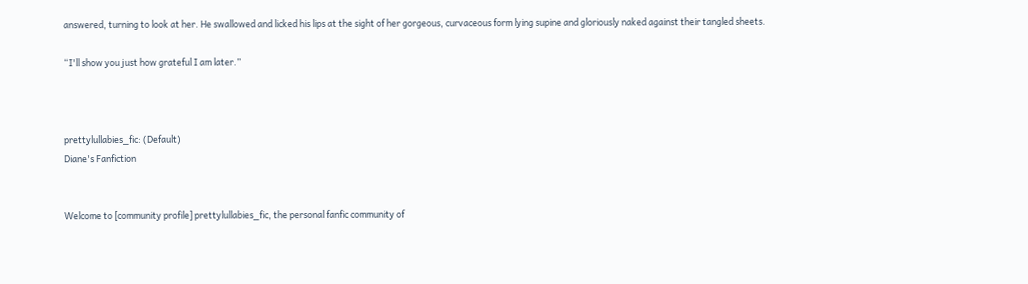answered, turning to look at her. He swallowed and licked his lips at the sight of her gorgeous, curvaceous form lying supine and gloriously naked against their tangled sheets.

“I'll show you just how grateful I am later.”



prettylullabies_fic: (Default)
Diane's Fanfiction


Welcome to [community profile] prettylullabies_fic, the personal fanfic community of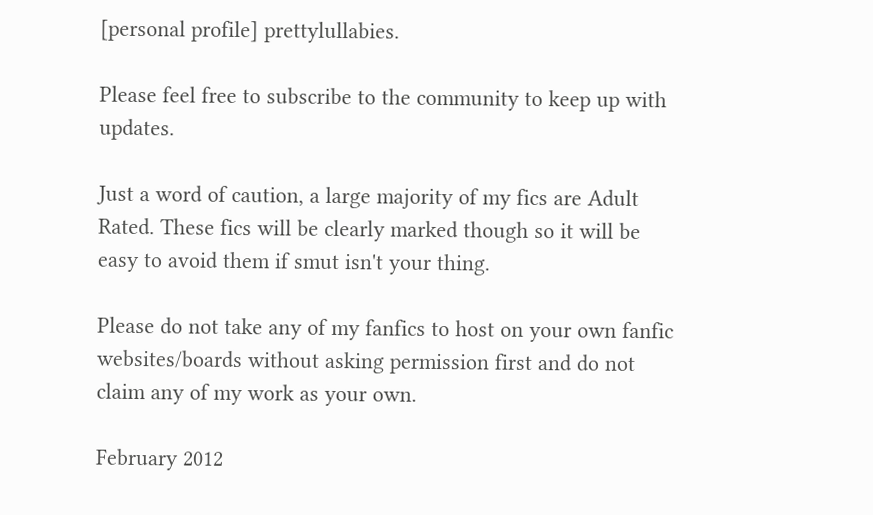[personal profile] prettylullabies.

Please feel free to subscribe to the community to keep up with updates.

Just a word of caution, a large majority of my fics are Adult Rated. These fics will be clearly marked though so it will be easy to avoid them if smut isn't your thing.

Please do not take any of my fanfics to host on your own fanfic websites/boards without asking permission first and do not claim any of my work as your own.

February 2012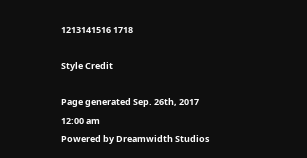1213141516 1718

Style Credit

Page generated Sep. 26th, 2017 12:00 am
Powered by Dreamwidth Studios